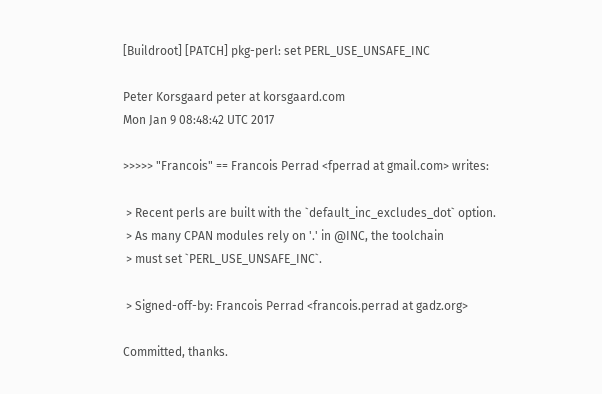[Buildroot] [PATCH] pkg-perl: set PERL_USE_UNSAFE_INC

Peter Korsgaard peter at korsgaard.com
Mon Jan 9 08:48:42 UTC 2017

>>>>> "Francois" == Francois Perrad <fperrad at gmail.com> writes:

 > Recent perls are built with the `default_inc_excludes_dot` option.
 > As many CPAN modules rely on '.' in @INC, the toolchain
 > must set `PERL_USE_UNSAFE_INC`.

 > Signed-off-by: Francois Perrad <francois.perrad at gadz.org>

Committed, thanks.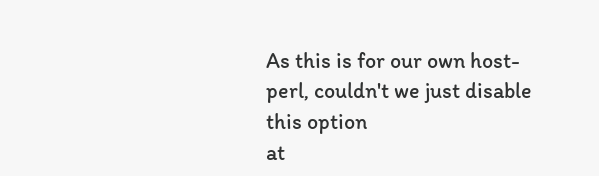As this is for our own host-perl, couldn't we just disable this option
at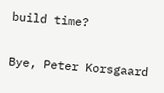build time?

Bye, Peter Korsgaard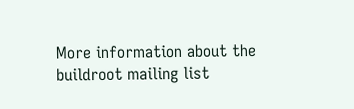More information about the buildroot mailing list